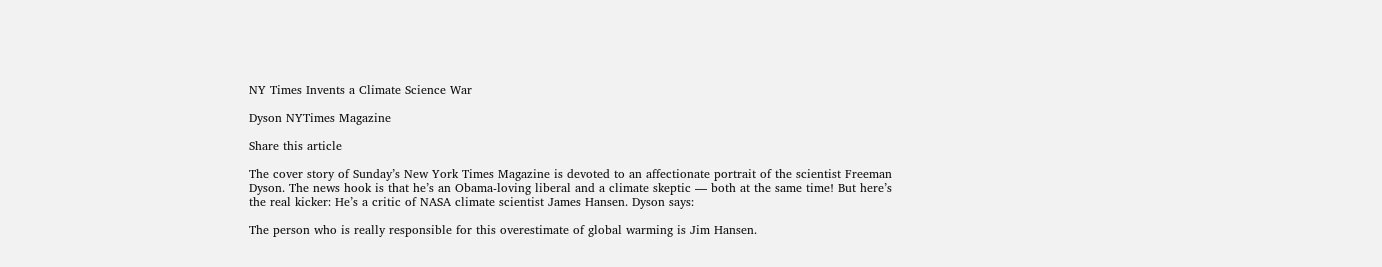NY Times Invents a Climate Science War

Dyson NYTimes Magazine

Share this article

The cover story of Sunday’s New York Times Magazine is devoted to an affectionate portrait of the scientist Freeman Dyson. The news hook is that he’s an Obama-loving liberal and a climate skeptic — both at the same time! But here’s the real kicker: He’s a critic of NASA climate scientist James Hansen. Dyson says:

The person who is really responsible for this overestimate of global warming is Jim Hansen.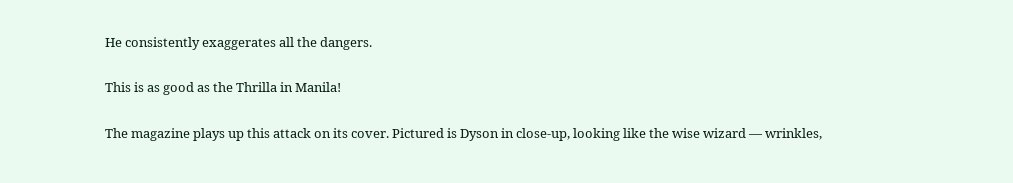He consistently exaggerates all the dangers.

This is as good as the Thrilla in Manila!

The magazine plays up this attack on its cover. Pictured is Dyson in close-up, looking like the wise wizard — wrinkles,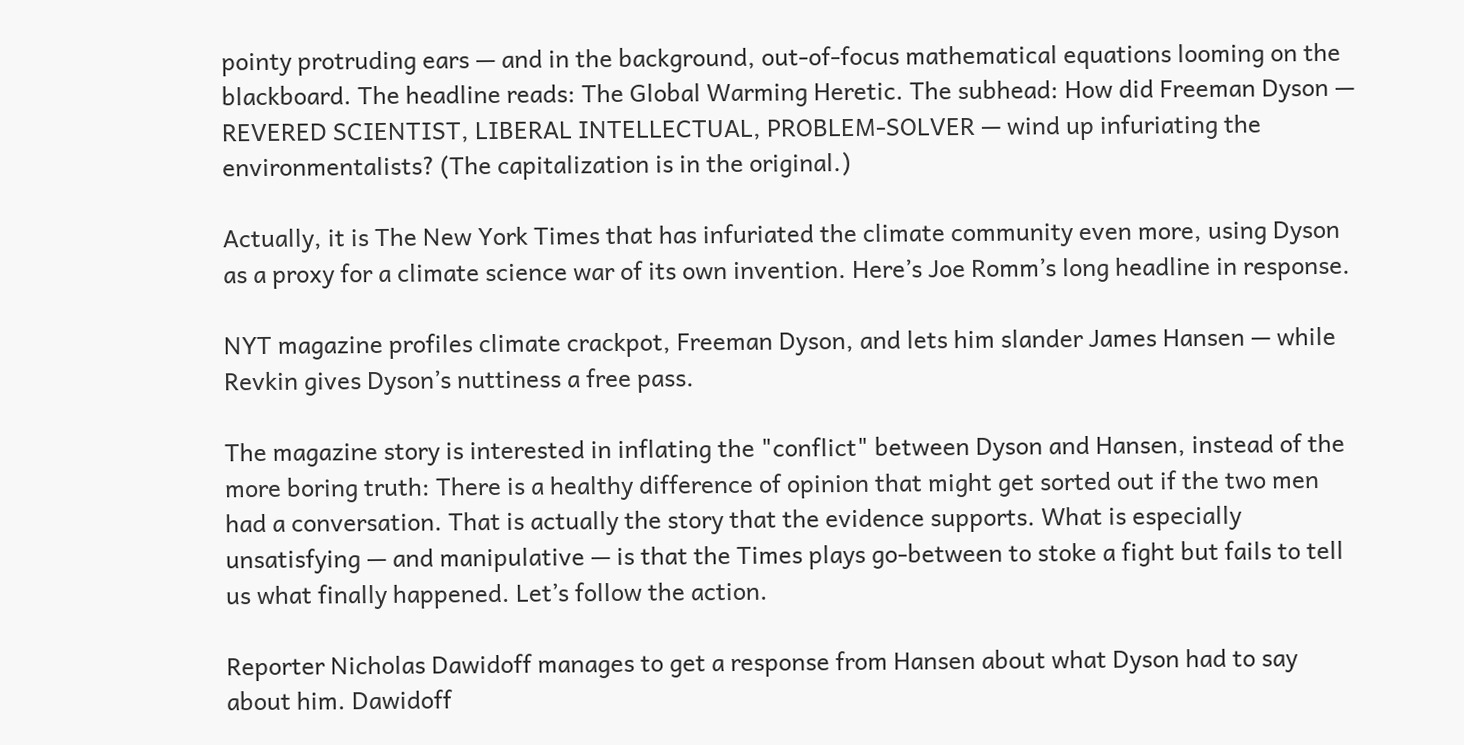pointy protruding ears — and in the background, out-of-focus mathematical equations looming on the blackboard. The headline reads: The Global Warming Heretic. The subhead: How did Freeman Dyson — REVERED SCIENTIST, LIBERAL INTELLECTUAL, PROBLEM-SOLVER — wind up infuriating the environmentalists? (The capitalization is in the original.)

Actually, it is The New York Times that has infuriated the climate community even more, using Dyson as a proxy for a climate science war of its own invention. Here’s Joe Romm’s long headline in response.

NYT magazine profiles climate crackpot, Freeman Dyson, and lets him slander James Hansen — while Revkin gives Dyson’s nuttiness a free pass.

The magazine story is interested in inflating the "conflict" between Dyson and Hansen, instead of the more boring truth: There is a healthy difference of opinion that might get sorted out if the two men had a conversation. That is actually the story that the evidence supports. What is especially unsatisfying — and manipulative — is that the Times plays go-between to stoke a fight but fails to tell us what finally happened. Let’s follow the action.

Reporter Nicholas Dawidoff manages to get a response from Hansen about what Dyson had to say about him. Dawidoff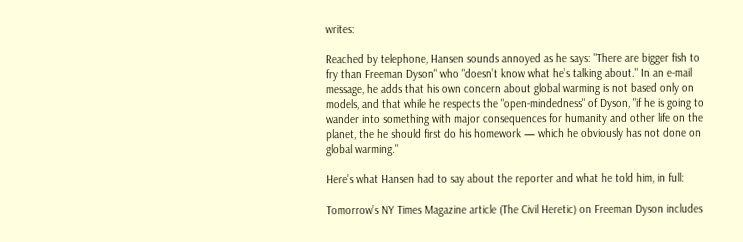writes:

Reached by telephone, Hansen sounds annoyed as he says: "There are bigger fish to fry than Freeman Dyson" who "doesn’t know what he’s talking about." In an e-mail message, he adds that his own concern about global warming is not based only on models, and that while he respects the "open-mindedness" of Dyson, "if he is going to wander into something with major consequences for humanity and other life on the planet, the he should first do his homework — which he obviously has not done on global warming."

Here’s what Hansen had to say about the reporter and what he told him, in full:

Tomorrow’s NY Times Magazine article (The Civil Heretic) on Freeman Dyson includes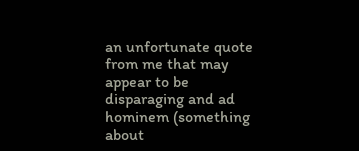an unfortunate quote from me that may appear to be disparaging and ad hominem (something about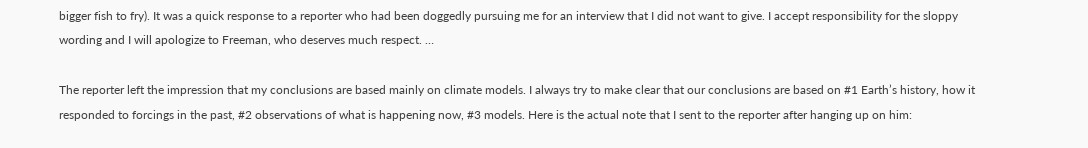bigger fish to fry). It was a quick response to a reporter who had been doggedly pursuing me for an interview that I did not want to give. I accept responsibility for the sloppy wording and I will apologize to Freeman, who deserves much respect. …

The reporter left the impression that my conclusions are based mainly on climate models. I always try to make clear that our conclusions are based on #1 Earth’s history, how it responded to forcings in the past, #2 observations of what is happening now, #3 models. Here is the actual note that I sent to the reporter after hanging up on him: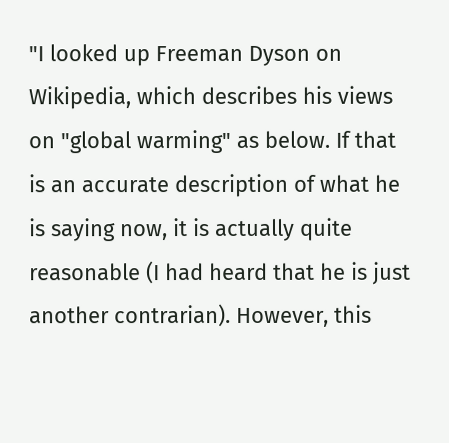"I looked up Freeman Dyson on Wikipedia, which describes his views on "global warming" as below. If that is an accurate description of what he is saying now, it is actually quite reasonable (I had heard that he is just another contrarian). However, this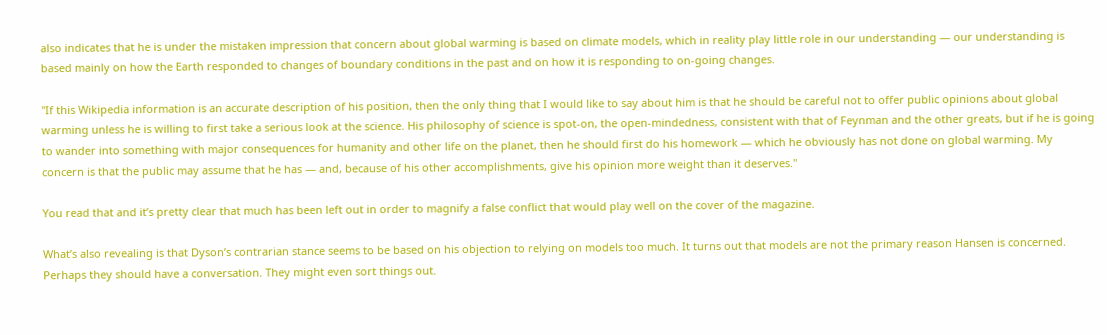also indicates that he is under the mistaken impression that concern about global warming is based on climate models, which in reality play little role in our understanding — our understanding is based mainly on how the Earth responded to changes of boundary conditions in the past and on how it is responding to on-going changes.

"If this Wikipedia information is an accurate description of his position, then the only thing that I would like to say about him is that he should be careful not to offer public opinions about global warming unless he is willing to first take a serious look at the science. His philosophy of science is spot-on, the open-mindedness, consistent with that of Feynman and the other greats, but if he is going to wander into something with major consequences for humanity and other life on the planet, then he should first do his homework — which he obviously has not done on global warming. My concern is that the public may assume that he has — and, because of his other accomplishments, give his opinion more weight than it deserves."

You read that and it’s pretty clear that much has been left out in order to magnify a false conflict that would play well on the cover of the magazine.

What’s also revealing is that Dyson’s contrarian stance seems to be based on his objection to relying on models too much. It turns out that models are not the primary reason Hansen is concerned. Perhaps they should have a conversation. They might even sort things out.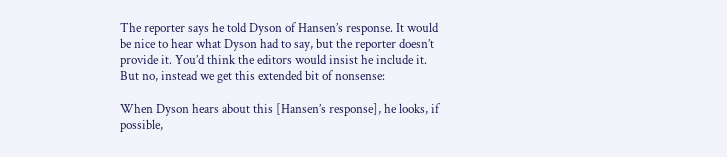The reporter says he told Dyson of Hansen’s response. It would be nice to hear what Dyson had to say, but the reporter doesn’t provide it. You’d think the editors would insist he include it. But no, instead we get this extended bit of nonsense:

When Dyson hears about this [Hansen’s response], he looks, if possible,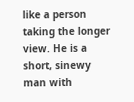like a person taking the longer view. He is a short, sinewy man with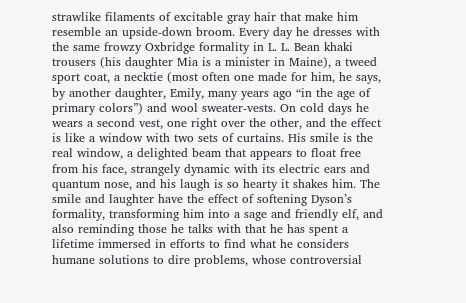strawlike filaments of excitable gray hair that make him resemble an upside-down broom. Every day he dresses with the same frowzy Oxbridge formality in L. L. Bean khaki trousers (his daughter Mia is a minister in Maine), a tweed sport coat, a necktie (most often one made for him, he says, by another daughter, Emily, many years ago “in the age of primary colors”) and wool sweater-vests. On cold days he wears a second vest, one right over the other, and the effect is like a window with two sets of curtains. His smile is the real window, a delighted beam that appears to float free from his face, strangely dynamic with its electric ears and quantum nose, and his laugh is so hearty it shakes him. The smile and laughter have the effect of softening Dyson’s formality, transforming him into a sage and friendly elf, and also reminding those he talks with that he has spent a lifetime immersed in efforts to find what he considers humane solutions to dire problems, whose controversial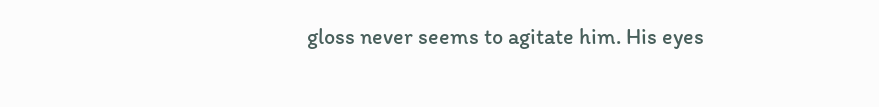gloss never seems to agitate him. His eyes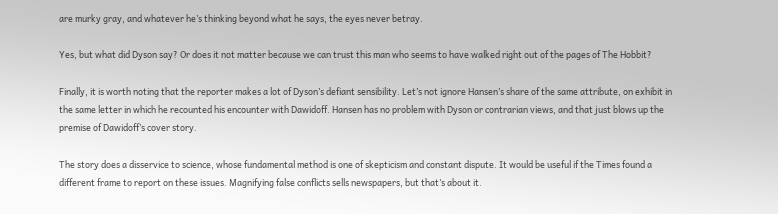are murky gray, and whatever he’s thinking beyond what he says, the eyes never betray.

Yes, but what did Dyson say? Or does it not matter because we can trust this man who seems to have walked right out of the pages of The Hobbit?

Finally, it is worth noting that the reporter makes a lot of Dyson’s defiant sensibility. Let’s not ignore Hansen’s share of the same attribute, on exhibit in the same letter in which he recounted his encounter with Dawidoff. Hansen has no problem with Dyson or contrarian views, and that just blows up the premise of Dawidoff’s cover story.

The story does a disservice to science, whose fundamental method is one of skepticism and constant dispute. It would be useful if the Times found a different frame to report on these issues. Magnifying false conflicts sells newspapers, but that’s about it.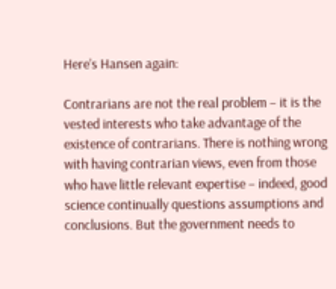Here’s Hansen again:

Contrarians are not the real problem – it is the vested interests who take advantage of the existence of contrarians. There is nothing wrong with having contrarian views, even from those who have little relevant expertise – indeed, good science continually questions assumptions and conclusions. But the government needs to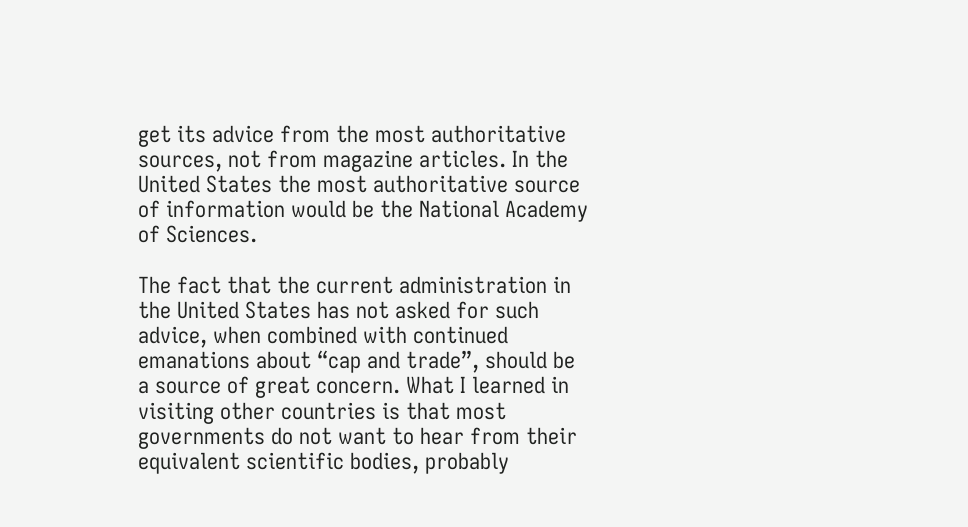get its advice from the most authoritative sources, not from magazine articles. In the United States the most authoritative source of information would be the National Academy of Sciences.

The fact that the current administration in the United States has not asked for such advice, when combined with continued emanations about “cap and trade”, should be a source of great concern. What I learned in visiting other countries is that most governments do not want to hear from their equivalent scientific bodies, probably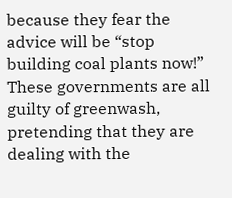because they fear the advice will be “stop building coal plants now!” These governments are all guilty of greenwash, pretending that they are dealing with the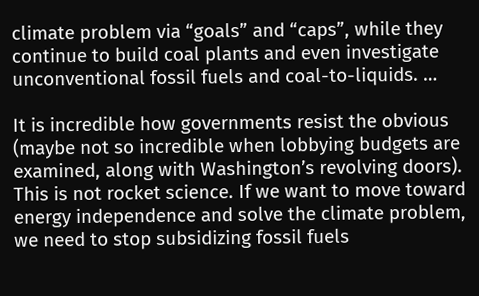climate problem via “goals” and “caps”, while they continue to build coal plants and even investigate unconventional fossil fuels and coal-to-liquids. …

It is incredible how governments resist the obvious (maybe not so incredible when lobbying budgets are examined, along with Washington’s revolving doors). This is not rocket science. If we want to move toward energy independence and solve the climate problem, we need to stop subsidizing fossil fuels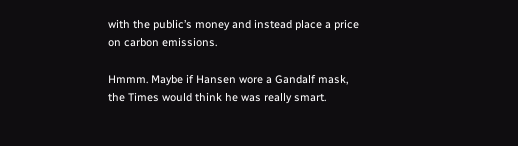with the public’s money and instead place a price on carbon emissions.

Hmmm. Maybe if Hansen wore a Gandalf mask, the Times would think he was really smart.